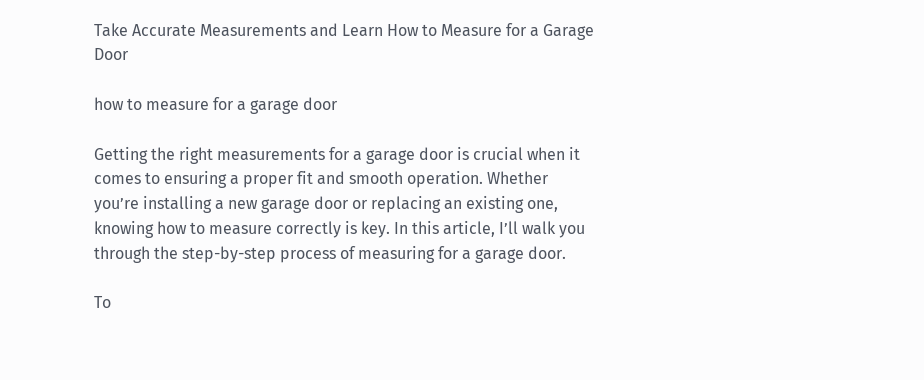Take Accurate Measurements and Learn How to Measure for a Garage Door

how to measure for a garage door

Getting the right measurements for a garage door is crucial when it comes to ensuring a proper fit and smooth operation. Whether you’re installing a new garage door or replacing an existing one, knowing how to measure correctly is key. In this article, I’ll walk you through the step-by-step process of measuring for a garage door.

To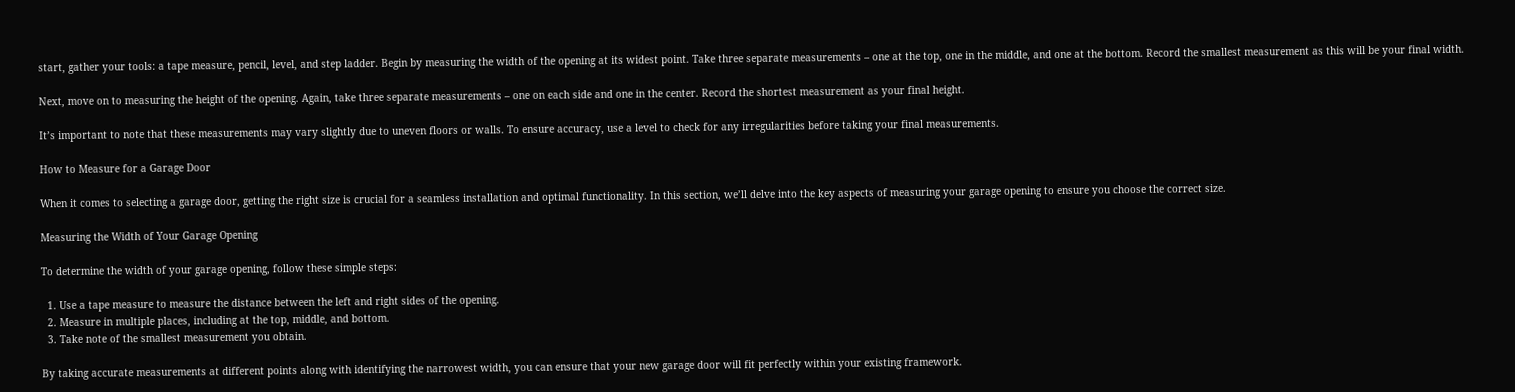start, gather your tools: a tape measure, pencil, level, and step ladder. Begin by measuring the width of the opening at its widest point. Take three separate measurements – one at the top, one in the middle, and one at the bottom. Record the smallest measurement as this will be your final width.

Next, move on to measuring the height of the opening. Again, take three separate measurements – one on each side and one in the center. Record the shortest measurement as your final height.

It’s important to note that these measurements may vary slightly due to uneven floors or walls. To ensure accuracy, use a level to check for any irregularities before taking your final measurements.

How to Measure for a Garage Door

When it comes to selecting a garage door, getting the right size is crucial for a seamless installation and optimal functionality. In this section, we’ll delve into the key aspects of measuring your garage opening to ensure you choose the correct size.

Measuring the Width of Your Garage Opening

To determine the width of your garage opening, follow these simple steps:

  1. Use a tape measure to measure the distance between the left and right sides of the opening.
  2. Measure in multiple places, including at the top, middle, and bottom.
  3. Take note of the smallest measurement you obtain.

By taking accurate measurements at different points along with identifying the narrowest width, you can ensure that your new garage door will fit perfectly within your existing framework.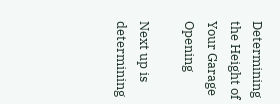Determining the Height of Your Garage Opening

Next up is determining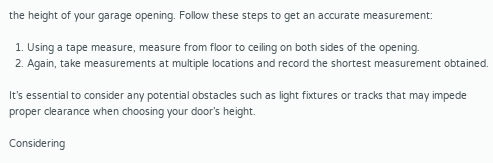the height of your garage opening. Follow these steps to get an accurate measurement:

  1. Using a tape measure, measure from floor to ceiling on both sides of the opening.
  2. Again, take measurements at multiple locations and record the shortest measurement obtained.

It’s essential to consider any potential obstacles such as light fixtures or tracks that may impede proper clearance when choosing your door’s height.

Considering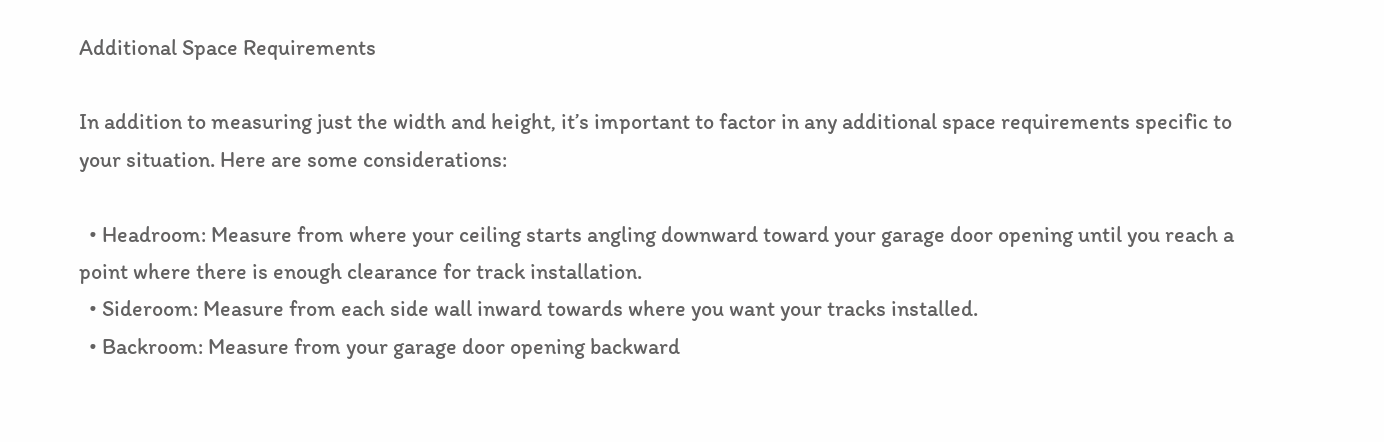Additional Space Requirements

In addition to measuring just the width and height, it’s important to factor in any additional space requirements specific to your situation. Here are some considerations:

  • Headroom: Measure from where your ceiling starts angling downward toward your garage door opening until you reach a point where there is enough clearance for track installation.
  • Sideroom: Measure from each side wall inward towards where you want your tracks installed.
  • Backroom: Measure from your garage door opening backward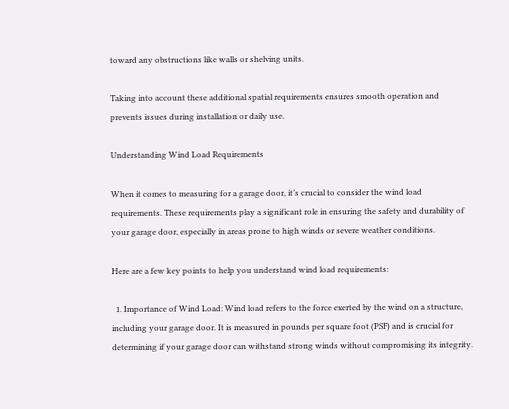toward any obstructions like walls or shelving units.

Taking into account these additional spatial requirements ensures smooth operation and prevents issues during installation or daily use.

Understanding Wind Load Requirements

When it comes to measuring for a garage door, it’s crucial to consider the wind load requirements. These requirements play a significant role in ensuring the safety and durability of your garage door, especially in areas prone to high winds or severe weather conditions.

Here are a few key points to help you understand wind load requirements:

  1. Importance of Wind Load: Wind load refers to the force exerted by the wind on a structure, including your garage door. It is measured in pounds per square foot (PSF) and is crucial for determining if your garage door can withstand strong winds without compromising its integrity.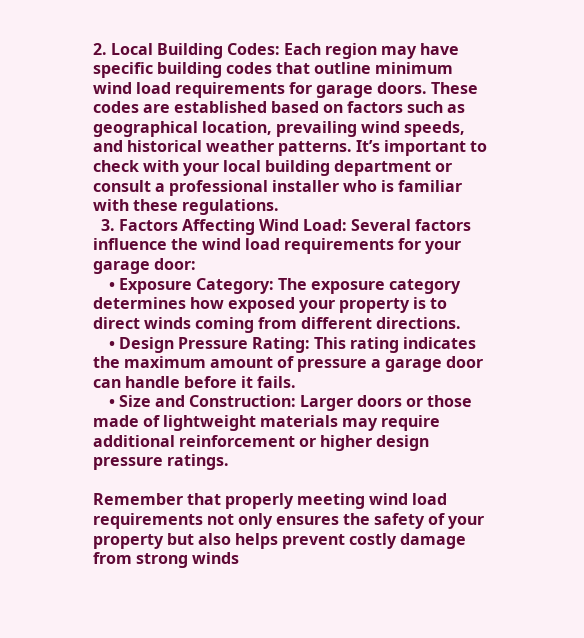2. Local Building Codes: Each region may have specific building codes that outline minimum wind load requirements for garage doors. These codes are established based on factors such as geographical location, prevailing wind speeds, and historical weather patterns. It’s important to check with your local building department or consult a professional installer who is familiar with these regulations.
  3. Factors Affecting Wind Load: Several factors influence the wind load requirements for your garage door:
    • Exposure Category: The exposure category determines how exposed your property is to direct winds coming from different directions.
    • Design Pressure Rating: This rating indicates the maximum amount of pressure a garage door can handle before it fails.
    • Size and Construction: Larger doors or those made of lightweight materials may require additional reinforcement or higher design pressure ratings.

Remember that properly meeting wind load requirements not only ensures the safety of your property but also helps prevent costly damage from strong winds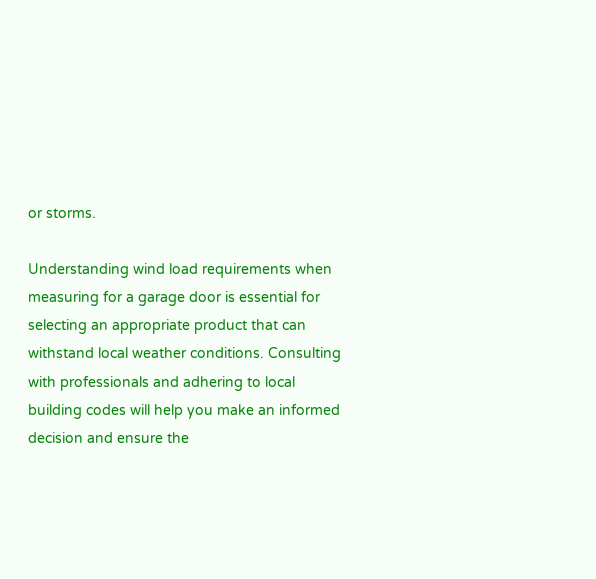or storms.

Understanding wind load requirements when measuring for a garage door is essential for selecting an appropriate product that can withstand local weather conditions. Consulting with professionals and adhering to local building codes will help you make an informed decision and ensure the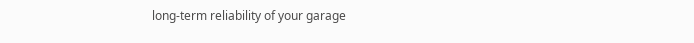long-term reliability of your garage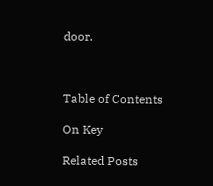door.



Table of Contents

On Key

Related Posts